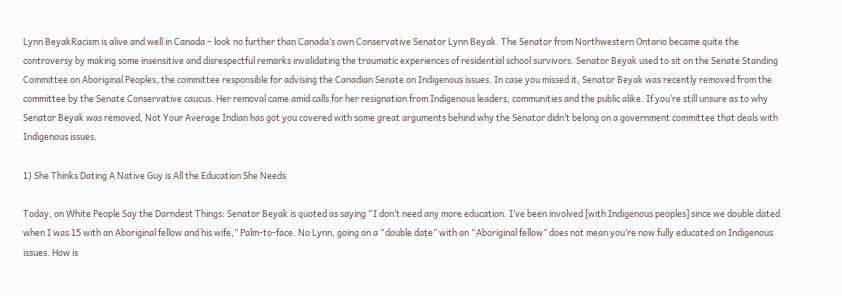Lynn BeyakRacism is alive and well in Canada – look no further than Canada’s own Conservative Senator Lynn Beyak. The Senator from Northwestern Ontario became quite the controversy by making some insensitive and disrespectful remarks invalidating the traumatic experiences of residential school survivors. Senator Beyak used to sit on the Senate Standing Committee on Aboriginal Peoples, the committee responsible for advising the Canadian Senate on Indigenous issues. In case you missed it, Senator Beyak was recently removed from the committee by the Senate Conservative caucus. Her removal came amid calls for her resignation from Indigenous leaders, communities and the public alike. If you’re still unsure as to why Senator Beyak was removed, Not Your Average Indian has got you covered with some great arguments behind why the Senator didn’t belong on a government committee that deals with Indigenous issues.

1) She Thinks Dating A Native Guy is All the Education She Needs

Today, on White People Say the Darndest Things: Senator Beyak is quoted as saying “I don’t need any more education. I’ve been involved [with Indigenous peoples] since we double dated when I was 15 with an Aboriginal fellow and his wife,” Palm-to-face. No Lynn, going on a “double date” with an “Aboriginal fellow” does not mean you’re now fully educated on Indigenous issues. How is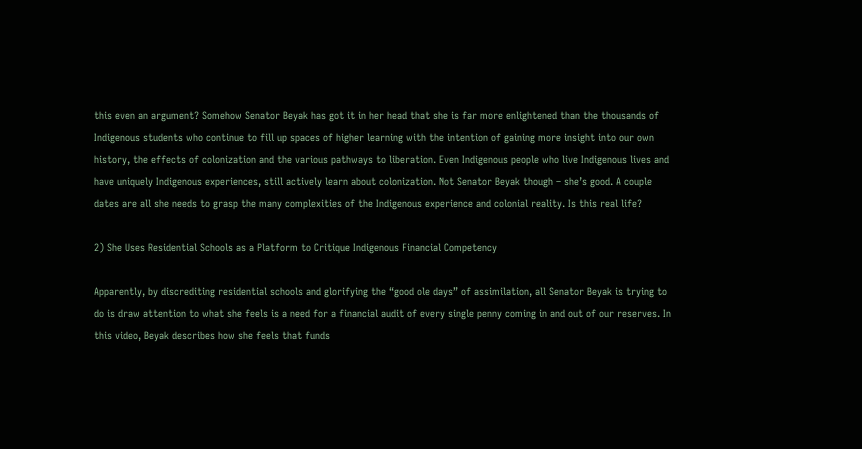this even an argument? Somehow Senator Beyak has got it in her head that she is far more enlightened than the thousands of Indigenous students who continue to fill up spaces of higher learning with the intention of gaining more insight into our own history, the effects of colonization and the various pathways to liberation. Even Indigenous people who live Indigenous lives and have uniquely Indigenous experiences, still actively learn about colonization. Not Senator Beyak though – she’s good. A couple dates are all she needs to grasp the many complexities of the Indigenous experience and colonial reality. Is this real life?

2) She Uses Residential Schools as a Platform to Critique Indigenous Financial Competency

Apparently, by discrediting residential schools and glorifying the “good ole days” of assimilation, all Senator Beyak is trying to do is draw attention to what she feels is a need for a financial audit of every single penny coming in and out of our reserves. In this video, Beyak describes how she feels that funds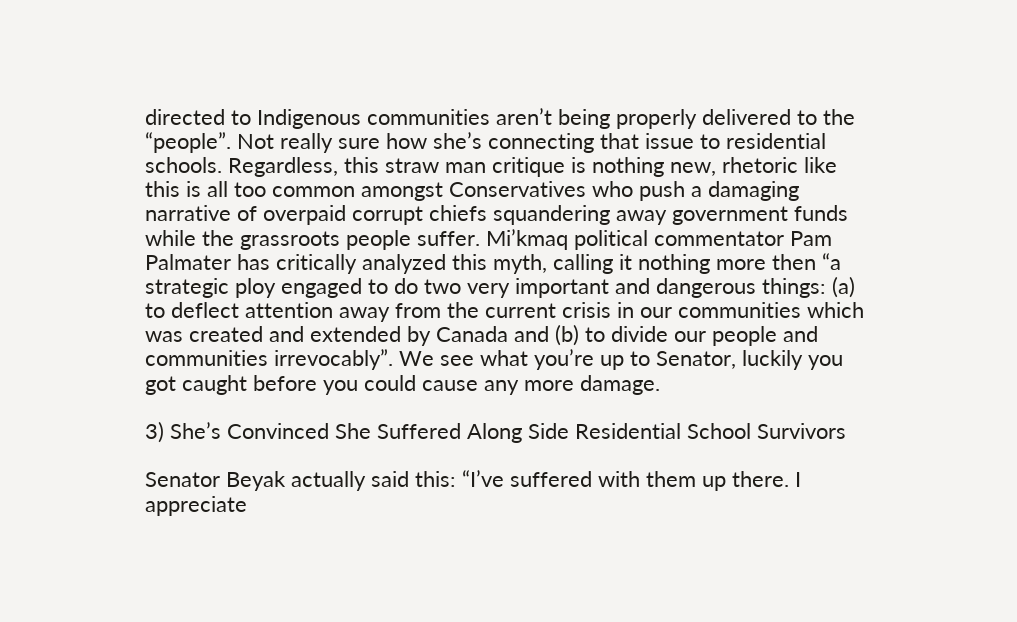directed to Indigenous communities aren’t being properly delivered to the “people”. Not really sure how she’s connecting that issue to residential schools. Regardless, this straw man critique is nothing new, rhetoric like this is all too common amongst Conservatives who push a damaging narrative of overpaid corrupt chiefs squandering away government funds while the grassroots people suffer. Mi’kmaq political commentator Pam Palmater has critically analyzed this myth, calling it nothing more then “a strategic ploy engaged to do two very important and dangerous things: (a) to deflect attention away from the current crisis in our communities which was created and extended by Canada and (b) to divide our people and communities irrevocably”. We see what you’re up to Senator, luckily you got caught before you could cause any more damage.

3) She’s Convinced She Suffered Along Side Residential School Survivors

Senator Beyak actually said this: “I’ve suffered with them up there. I appreciate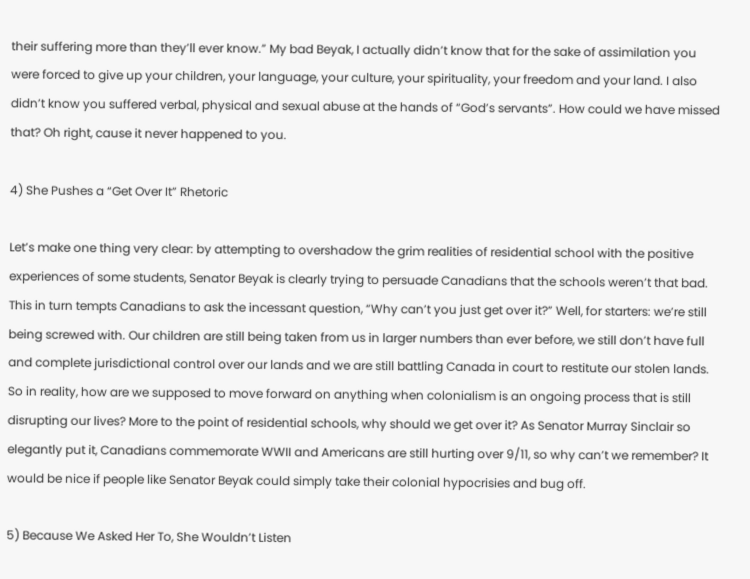their suffering more than they’ll ever know.” My bad Beyak, I actually didn’t know that for the sake of assimilation you were forced to give up your children, your language, your culture, your spirituality, your freedom and your land. I also didn’t know you suffered verbal, physical and sexual abuse at the hands of “God’s servants”. How could we have missed that? Oh right, cause it never happened to you.

4) She Pushes a “Get Over It” Rhetoric

Let’s make one thing very clear: by attempting to overshadow the grim realities of residential school with the positive experiences of some students, Senator Beyak is clearly trying to persuade Canadians that the schools weren’t that bad. This in turn tempts Canadians to ask the incessant question, “Why can’t you just get over it?” Well, for starters: we’re still being screwed with. Our children are still being taken from us in larger numbers than ever before, we still don’t have full and complete jurisdictional control over our lands and we are still battling Canada in court to restitute our stolen lands. So in reality, how are we supposed to move forward on anything when colonialism is an ongoing process that is still disrupting our lives? More to the point of residential schools, why should we get over it? As Senator Murray Sinclair so elegantly put it, Canadians commemorate WWII and Americans are still hurting over 9/11, so why can’t we remember? It would be nice if people like Senator Beyak could simply take their colonial hypocrisies and bug off.

5) Because We Asked Her To, She Wouldn’t Listen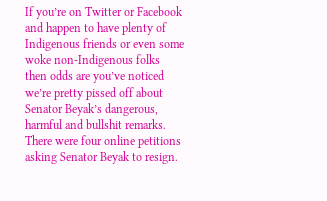If you’re on Twitter or Facebook and happen to have plenty of Indigenous friends or even some woke non-Indigenous folks then odds are you’ve noticed we’re pretty pissed off about Senator Beyak’s dangerous, harmful and bullshit remarks. There were four online petitions asking Senator Beyak to resign.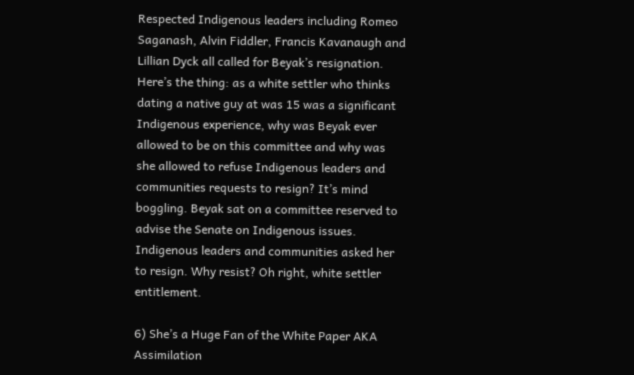Respected Indigenous leaders including Romeo Saganash, Alvin Fiddler, Francis Kavanaugh and Lillian Dyck all called for Beyak’s resignation. Here’s the thing: as a white settler who thinks dating a native guy at was 15 was a significant Indigenous experience, why was Beyak ever allowed to be on this committee and why was she allowed to refuse Indigenous leaders and communities requests to resign? It’s mind boggling. Beyak sat on a committee reserved to advise the Senate on Indigenous issues. Indigenous leaders and communities asked her to resign. Why resist? Oh right, white settler entitlement.

6) She’s a Huge Fan of the White Paper AKA Assimilation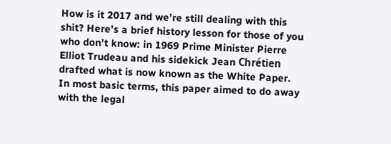How is it 2017 and we’re still dealing with this shit? Here’s a brief history lesson for those of you who don’t know: in 1969 Prime Minister Pierre Elliot Trudeau and his sidekick Jean Chrétien drafted what is now known as the White Paper. In most basic terms, this paper aimed to do away with the legal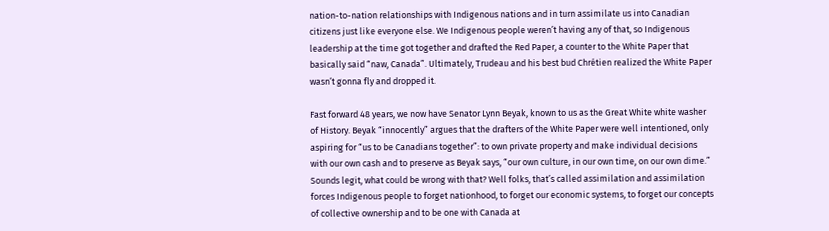nation-to-nation relationships with Indigenous nations and in turn assimilate us into Canadian citizens just like everyone else. We Indigenous people weren’t having any of that, so Indigenous leadership at the time got together and drafted the Red Paper, a counter to the White Paper that basically said “naw, Canada”. Ultimately, Trudeau and his best bud Chrétien realized the White Paper wasn’t gonna fly and dropped it.

Fast forward 48 years, we now have Senator Lynn Beyak, known to us as the Great White white washer of History. Beyak “innocently” argues that the drafters of the White Paper were well intentioned, only aspiring for “us to be Canadians together”: to own private property and make individual decisions with our own cash and to preserve as Beyak says, “our own culture, in our own time, on our own dime.” Sounds legit, what could be wrong with that? Well folks, that’s called assimilation and assimilation forces Indigenous people to forget nationhood, to forget our economic systems, to forget our concepts of collective ownership and to be one with Canada at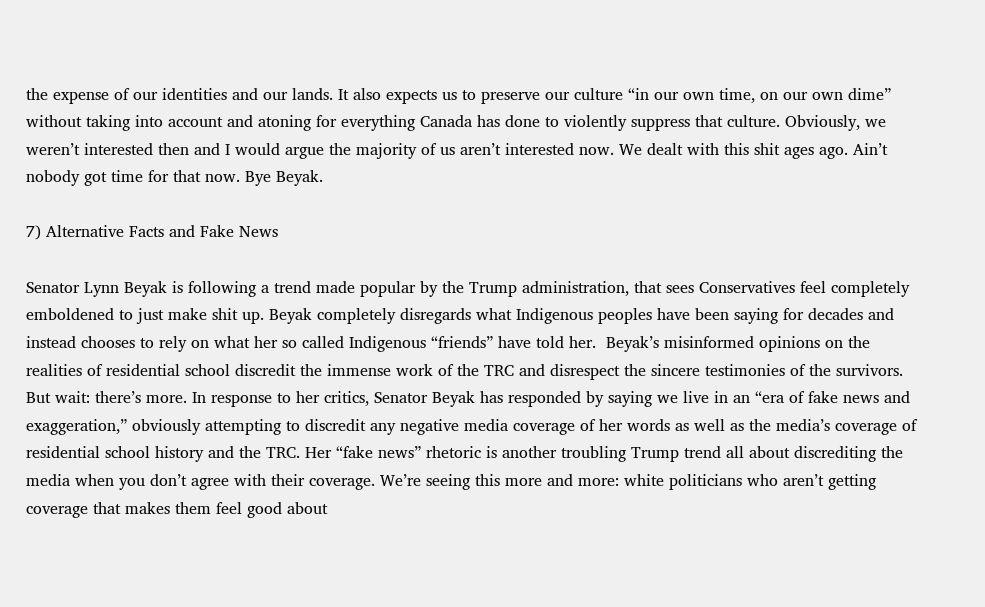the expense of our identities and our lands. It also expects us to preserve our culture “in our own time, on our own dime” without taking into account and atoning for everything Canada has done to violently suppress that culture. Obviously, we weren’t interested then and I would argue the majority of us aren’t interested now. We dealt with this shit ages ago. Ain’t nobody got time for that now. Bye Beyak.

7) Alternative Facts and Fake News

Senator Lynn Beyak is following a trend made popular by the Trump administration, that sees Conservatives feel completely emboldened to just make shit up. Beyak completely disregards what Indigenous peoples have been saying for decades and instead chooses to rely on what her so called Indigenous “friends” have told her.  Beyak’s misinformed opinions on the realities of residential school discredit the immense work of the TRC and disrespect the sincere testimonies of the survivors. But wait: there’s more. In response to her critics, Senator Beyak has responded by saying we live in an “era of fake news and exaggeration,” obviously attempting to discredit any negative media coverage of her words as well as the media’s coverage of residential school history and the TRC. Her “fake news” rhetoric is another troubling Trump trend all about discrediting the media when you don’t agree with their coverage. We’re seeing this more and more: white politicians who aren’t getting coverage that makes them feel good about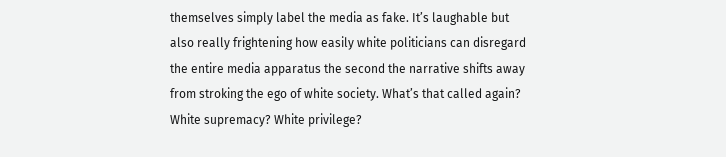themselves simply label the media as fake. It’s laughable but also really frightening how easily white politicians can disregard the entire media apparatus the second the narrative shifts away from stroking the ego of white society. What’s that called again? White supremacy? White privilege?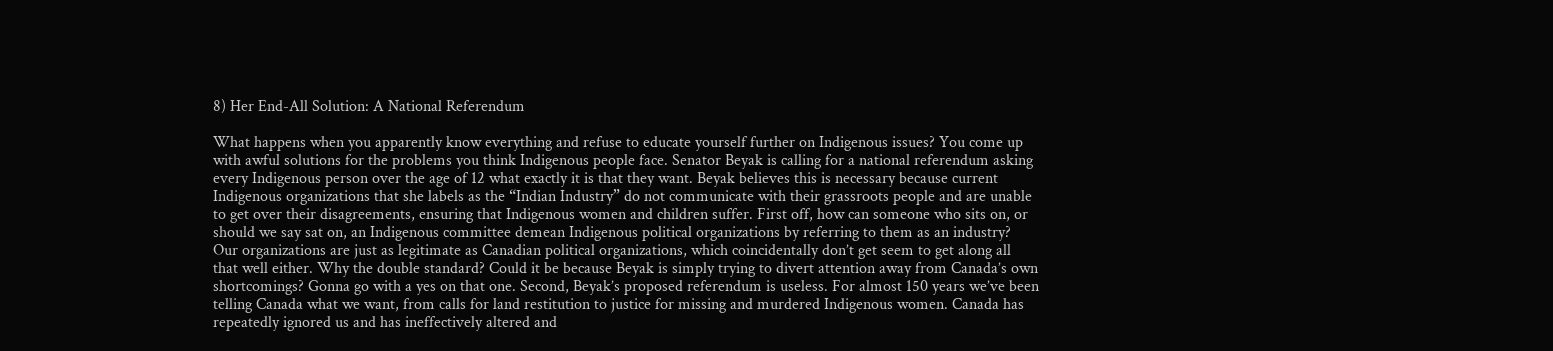8) Her End-All Solution: A National Referendum

What happens when you apparently know everything and refuse to educate yourself further on Indigenous issues? You come up with awful solutions for the problems you think Indigenous people face. Senator Beyak is calling for a national referendum asking every Indigenous person over the age of 12 what exactly it is that they want. Beyak believes this is necessary because current Indigenous organizations that she labels as the “Indian Industry” do not communicate with their grassroots people and are unable to get over their disagreements, ensuring that Indigenous women and children suffer. First off, how can someone who sits on, or should we say sat on, an Indigenous committee demean Indigenous political organizations by referring to them as an industry? Our organizations are just as legitimate as Canadian political organizations, which coincidentally don’t get seem to get along all that well either. Why the double standard? Could it be because Beyak is simply trying to divert attention away from Canada’s own shortcomings? Gonna go with a yes on that one. Second, Beyak’s proposed referendum is useless. For almost 150 years we’ve been telling Canada what we want, from calls for land restitution to justice for missing and murdered Indigenous women. Canada has repeatedly ignored us and has ineffectively altered and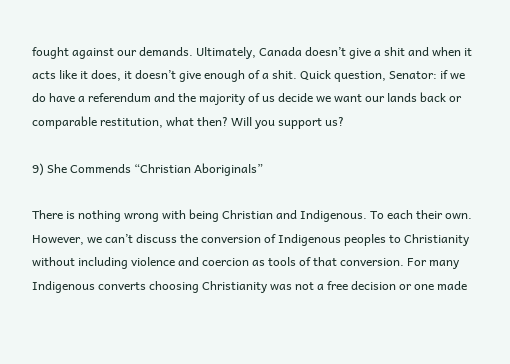fought against our demands. Ultimately, Canada doesn’t give a shit and when it acts like it does, it doesn’t give enough of a shit. Quick question, Senator: if we do have a referendum and the majority of us decide we want our lands back or comparable restitution, what then? Will you support us?

9) She Commends “Christian Aboriginals”

There is nothing wrong with being Christian and Indigenous. To each their own. However, we can’t discuss the conversion of Indigenous peoples to Christianity without including violence and coercion as tools of that conversion. For many Indigenous converts choosing Christianity was not a free decision or one made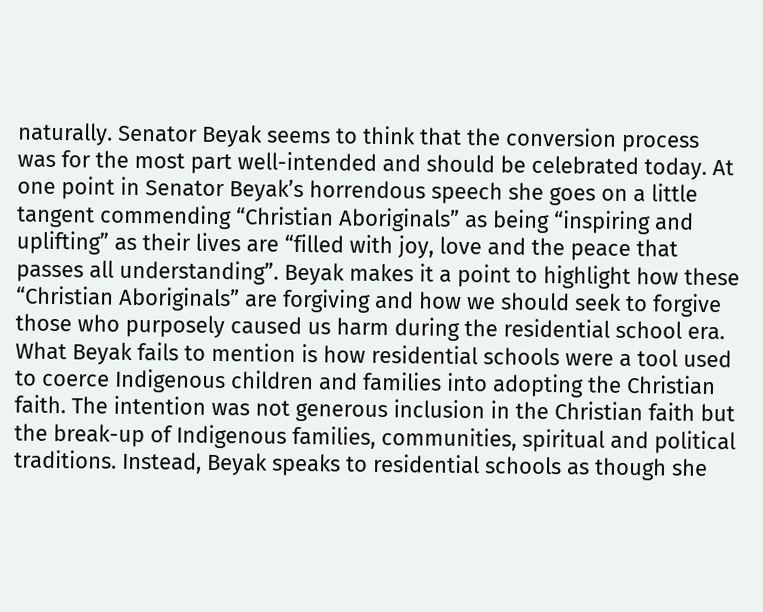naturally. Senator Beyak seems to think that the conversion process was for the most part well-intended and should be celebrated today. At one point in Senator Beyak’s horrendous speech she goes on a little tangent commending “Christian Aboriginals” as being “inspiring and uplifting” as their lives are “filled with joy, love and the peace that passes all understanding”. Beyak makes it a point to highlight how these “Christian Aboriginals” are forgiving and how we should seek to forgive those who purposely caused us harm during the residential school era. What Beyak fails to mention is how residential schools were a tool used to coerce Indigenous children and families into adopting the Christian faith. The intention was not generous inclusion in the Christian faith but the break-up of Indigenous families, communities, spiritual and political traditions. Instead, Beyak speaks to residential schools as though she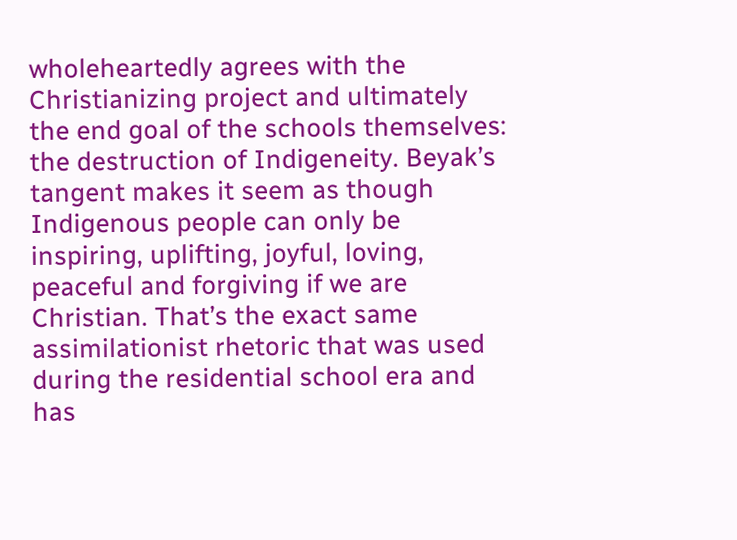wholeheartedly agrees with the Christianizing project and ultimately the end goal of the schools themselves: the destruction of Indigeneity. Beyak’s tangent makes it seem as though Indigenous people can only be inspiring, uplifting, joyful, loving, peaceful and forgiving if we are Christian. That’s the exact same assimilationist rhetoric that was used during the residential school era and has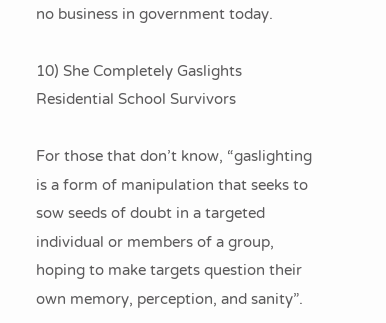no business in government today.

10) She Completely Gaslights Residential School Survivors

For those that don’t know, “gaslighting is a form of manipulation that seeks to sow seeds of doubt in a targeted individual or members of a group, hoping to make targets question their own memory, perception, and sanity”.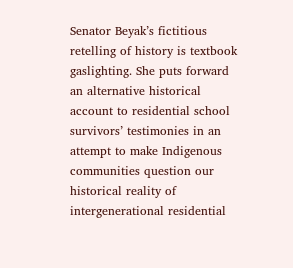Senator Beyak’s fictitious retelling of history is textbook gaslighting. She puts forward an alternative historical account to residential school survivors’ testimonies in an attempt to make Indigenous communities question our historical reality of intergenerational residential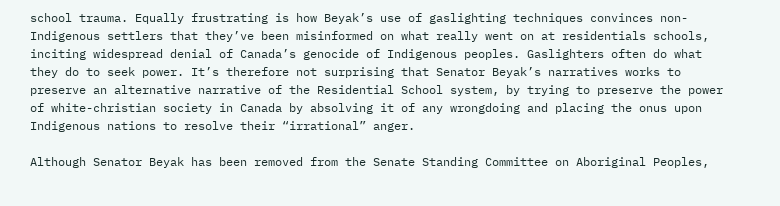school trauma. Equally frustrating is how Beyak’s use of gaslighting techniques convinces non-Indigenous settlers that they’ve been misinformed on what really went on at residentials schools, inciting widespread denial of Canada’s genocide of Indigenous peoples. Gaslighters often do what they do to seek power. It’s therefore not surprising that Senator Beyak’s narratives works to preserve an alternative narrative of the Residential School system, by trying to preserve the power of white-christian society in Canada by absolving it of any wrongdoing and placing the onus upon Indigenous nations to resolve their “irrational” anger.

Although Senator Beyak has been removed from the Senate Standing Committee on Aboriginal Peoples,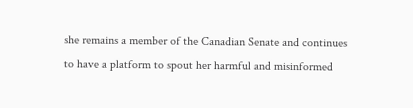she remains a member of the Canadian Senate and continues to have a platform to spout her harmful and misinformed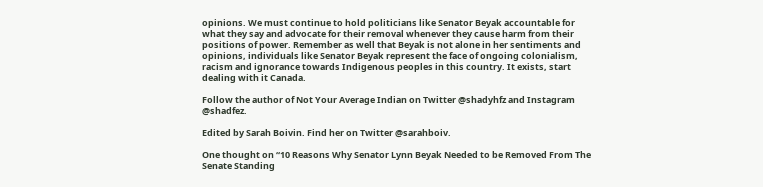opinions. We must continue to hold politicians like Senator Beyak accountable for what they say and advocate for their removal whenever they cause harm from their positions of power. Remember as well that Beyak is not alone in her sentiments and opinions, individuals like Senator Beyak represent the face of ongoing colonialism, racism and ignorance towards Indigenous peoples in this country. It exists, start dealing with it Canada.

Follow the author of Not Your Average Indian on Twitter @shadyhfz and Instagram @shadfez.

Edited by Sarah Boivin. Find her on Twitter @sarahboiv.

One thought on “10 Reasons Why Senator Lynn Beyak Needed to be Removed From The Senate Standing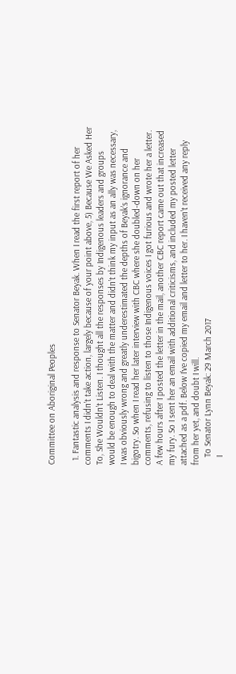Committee on Aboriginal Peoples

  1. Fantastic analysis and response to Senator Beyak. When I read the first report of her comments I didn’t take action, largely because of your point above, 5) Because We Asked Her To, She Wouldn’t Listen. I thought all the responses by Indigenous leaders and groups would be enough to deal with the matter and didn’t think my input as an ally was necessary, I was obviously wrong and greatly underestimated the depths of Beyak’s ignorance and bigotry. So when I read her later interview with CBC where she doubled-down on her comments, refusing to listen to those Indigenous voices I got furious and wrote her a letter. A few hours after I posted the letter in the mail, another CBC report came out that increased my fury. So I sent her an email with additional criticisms, and included my posted letter attached as a pdf. Below I’ve copied my email and letter to her. I haven’t received any reply from her yet, and doubt I will.
    To Senator Lynn Beyak: 29 March 2017
    I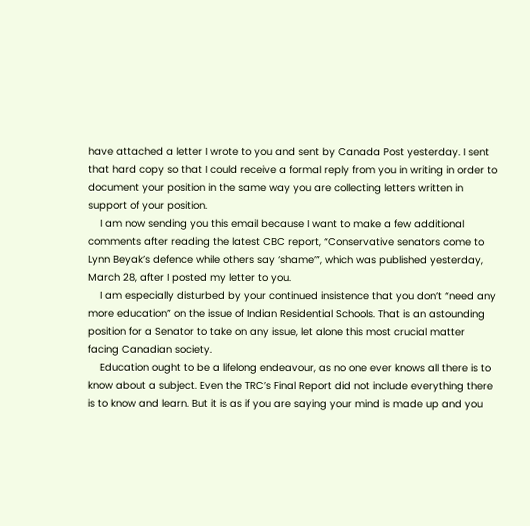have attached a letter I wrote to you and sent by Canada Post yesterday. I sent that hard copy so that I could receive a formal reply from you in writing in order to document your position in the same way you are collecting letters written in support of your position.
    I am now sending you this email because I want to make a few additional comments after reading the latest CBC report, “Conservative senators come to Lynn Beyak’s defence while others say ‘shame’”, which was published yesterday, March 28, after I posted my letter to you.
    I am especially disturbed by your continued insistence that you don’t “need any more education” on the issue of Indian Residential Schools. That is an astounding position for a Senator to take on any issue, let alone this most crucial matter facing Canadian society.
    Education ought to be a lifelong endeavour, as no one ever knows all there is to know about a subject. Even the TRC’s Final Report did not include everything there is to know and learn. But it is as if you are saying your mind is made up and you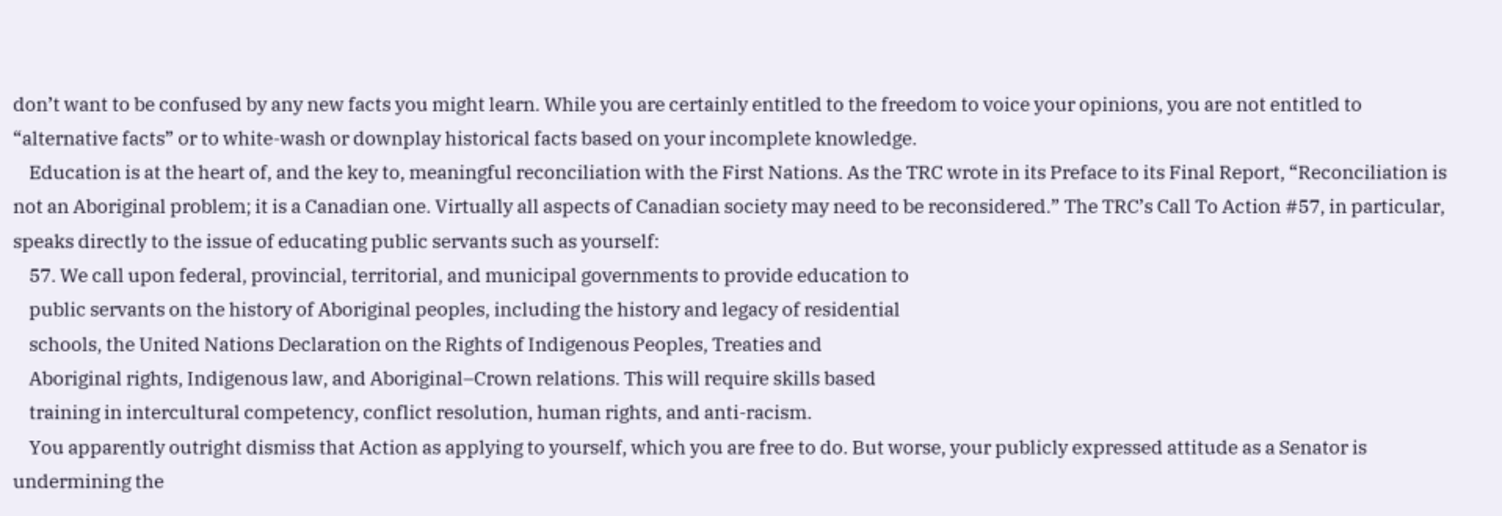don’t want to be confused by any new facts you might learn. While you are certainly entitled to the freedom to voice your opinions, you are not entitled to “alternative facts” or to white-wash or downplay historical facts based on your incomplete knowledge.
    Education is at the heart of, and the key to, meaningful reconciliation with the First Nations. As the TRC wrote in its Preface to its Final Report, “Reconciliation is not an Aboriginal problem; it is a Canadian one. Virtually all aspects of Canadian society may need to be reconsidered.” The TRC’s Call To Action #57, in particular, speaks directly to the issue of educating public servants such as yourself:
    57. We call upon federal, provincial, territorial, and municipal governments to provide education to
    public servants on the history of Aboriginal peoples, including the history and legacy of residential
    schools, the United Nations Declaration on the Rights of Indigenous Peoples, Treaties and
    Aboriginal rights, Indigenous law, and Aboriginal–Crown relations. This will require skills based
    training in intercultural competency, conflict resolution, human rights, and anti-racism.
    You apparently outright dismiss that Action as applying to yourself, which you are free to do. But worse, your publicly expressed attitude as a Senator is undermining the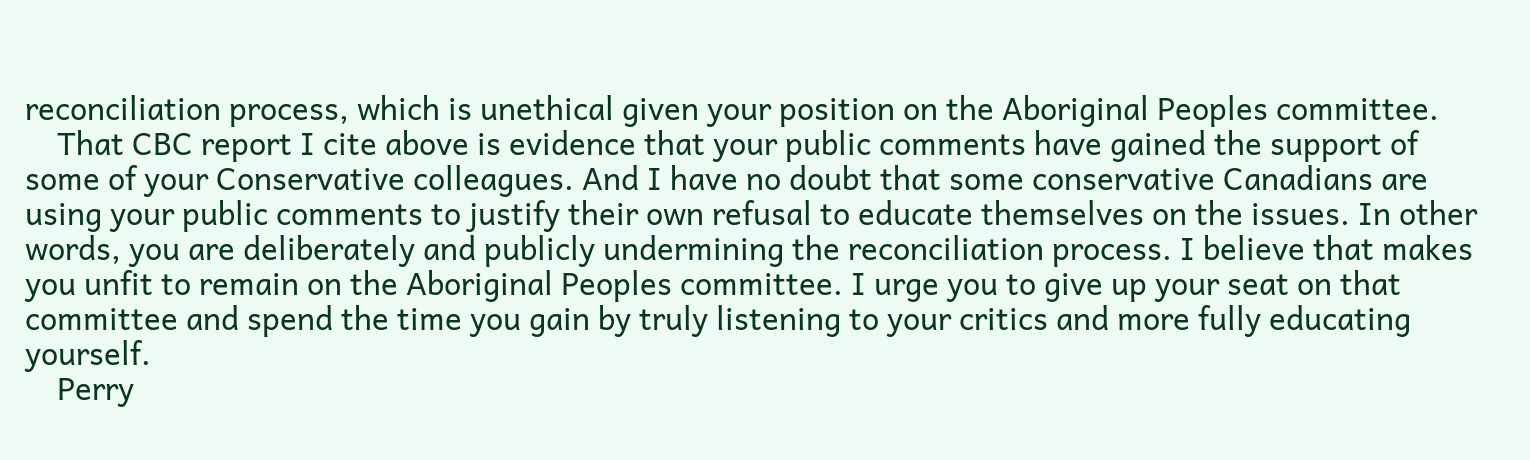reconciliation process, which is unethical given your position on the Aboriginal Peoples committee.
    That CBC report I cite above is evidence that your public comments have gained the support of some of your Conservative colleagues. And I have no doubt that some conservative Canadians are using your public comments to justify their own refusal to educate themselves on the issues. In other words, you are deliberately and publicly undermining the reconciliation process. I believe that makes you unfit to remain on the Aboriginal Peoples committee. I urge you to give up your seat on that committee and spend the time you gain by truly listening to your critics and more fully educating yourself.
    Perry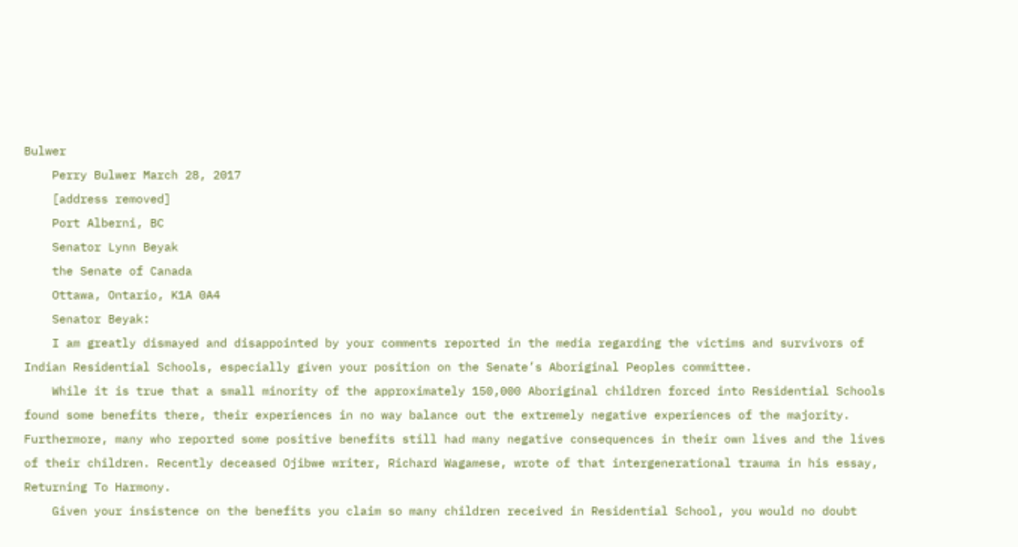Bulwer
    Perry Bulwer March 28, 2017
    [address removed]
    Port Alberni, BC
    Senator Lynn Beyak
    the Senate of Canada
    Ottawa, Ontario, K1A 0A4
    Senator Beyak:
    I am greatly dismayed and disappointed by your comments reported in the media regarding the victims and survivors of Indian Residential Schools, especially given your position on the Senate’s Aboriginal Peoples committee.
    While it is true that a small minority of the approximately 150,000 Aboriginal children forced into Residential Schools found some benefits there, their experiences in no way balance out the extremely negative experiences of the majority. Furthermore, many who reported some positive benefits still had many negative consequences in their own lives and the lives of their children. Recently deceased Ojibwe writer, Richard Wagamese, wrote of that intergenerational trauma in his essay, Returning To Harmony.
    Given your insistence on the benefits you claim so many children received in Residential School, you would no doubt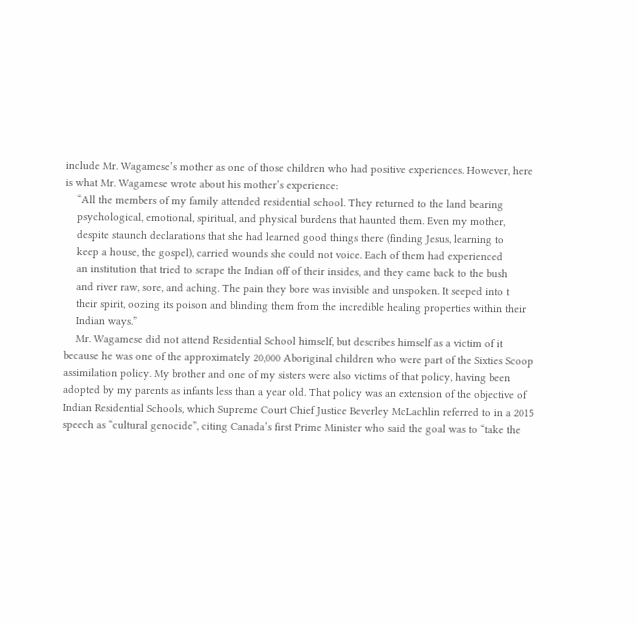include Mr. Wagamese’s mother as one of those children who had positive experiences. However, here is what Mr. Wagamese wrote about his mother’s experience:
    “All the members of my family attended residential school. They returned to the land bearing
    psychological, emotional, spiritual, and physical burdens that haunted them. Even my mother,
    despite staunch declarations that she had learned good things there (finding Jesus, learning to
    keep a house, the gospel), carried wounds she could not voice. Each of them had experienced
    an institution that tried to scrape the Indian off of their insides, and they came back to the bush
    and river raw, sore, and aching. The pain they bore was invisible and unspoken. It seeped into t
    their spirit, oozing its poison and blinding them from the incredible healing properties within their
    Indian ways.”
    Mr. Wagamese did not attend Residential School himself, but describes himself as a victim of it because he was one of the approximately 20,000 Aboriginal children who were part of the Sixties Scoop assimilation policy. My brother and one of my sisters were also victims of that policy, having been adopted by my parents as infants less than a year old. That policy was an extension of the objective of Indian Residential Schools, which Supreme Court Chief Justice Beverley McLachlin referred to in a 2015 speech as “cultural genocide”, citing Canada’s first Prime Minister who said the goal was to “take the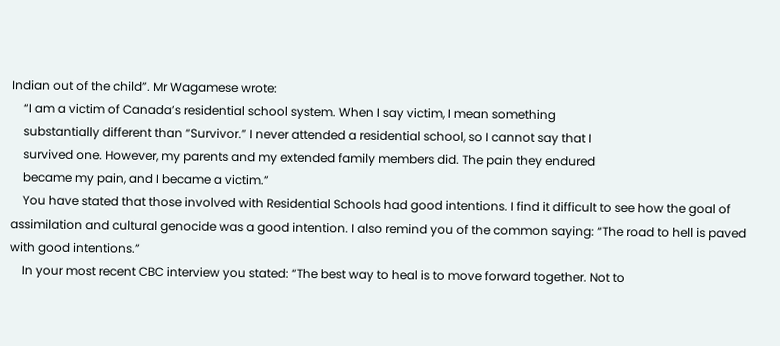Indian out of the child”. Mr Wagamese wrote:
    “I am a victim of Canada’s residential school system. When I say victim, I mean something
    substantially different than “Survivor.” I never attended a residential school, so I cannot say that I
    survived one. However, my parents and my extended family members did. The pain they endured
    became my pain, and I became a victim.”
    You have stated that those involved with Residential Schools had good intentions. I find it difficult to see how the goal of assimilation and cultural genocide was a good intention. I also remind you of the common saying: “The road to hell is paved with good intentions.”
    In your most recent CBC interview you stated: “The best way to heal is to move forward together. Not to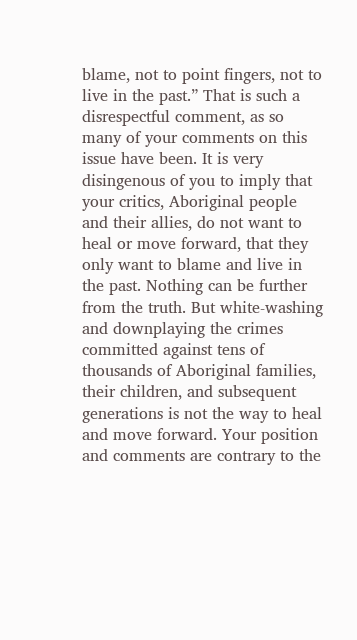blame, not to point fingers, not to live in the past.” That is such a disrespectful comment, as so many of your comments on this issue have been. It is very disingenous of you to imply that your critics, Aboriginal people and their allies, do not want to heal or move forward, that they only want to blame and live in the past. Nothing can be further from the truth. But white-washing and downplaying the crimes committed against tens of thousands of Aboriginal families, their children, and subsequent generations is not the way to heal and move forward. Your position and comments are contrary to the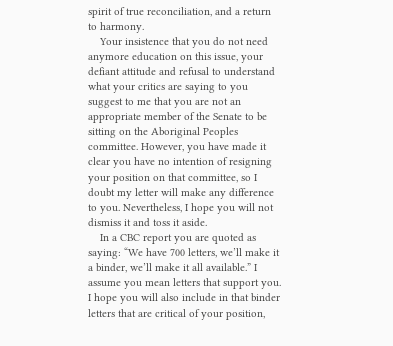spirit of true reconciliation, and a return to harmony.
    Your insistence that you do not need anymore education on this issue, your defiant attitude and refusal to understand what your critics are saying to you suggest to me that you are not an appropriate member of the Senate to be sitting on the Aboriginal Peoples committee. However, you have made it clear you have no intention of resigning your position on that committee, so I doubt my letter will make any difference to you. Nevertheless, I hope you will not dismiss it and toss it aside.
    In a CBC report you are quoted as saying: “We have 700 letters, we’ll make it a binder, we’ll make it all available.” I assume you mean letters that support you. I hope you will also include in that binder letters that are critical of your position,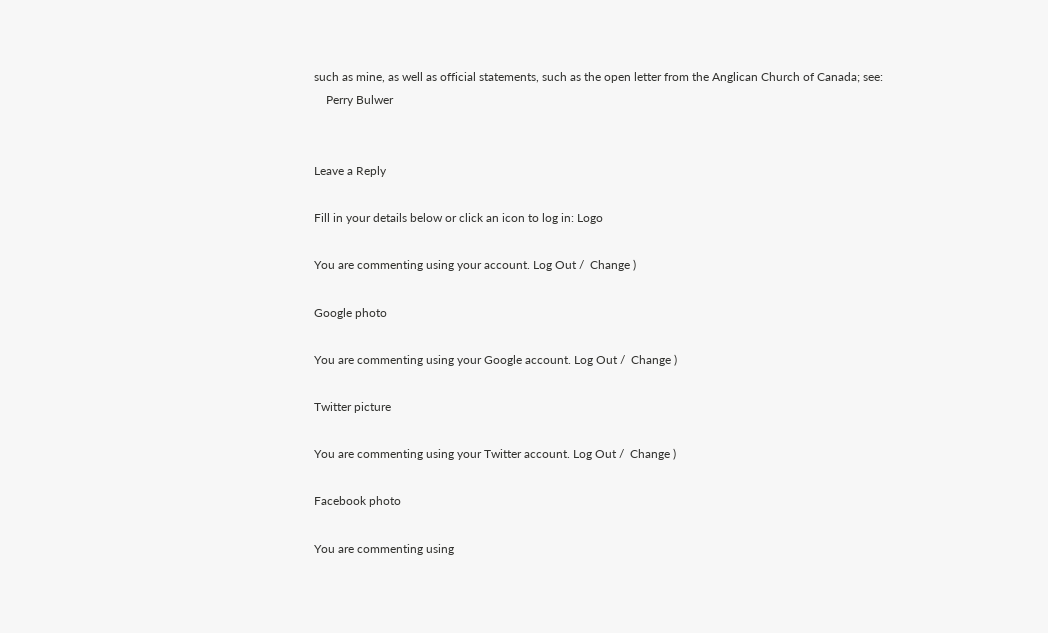such as mine, as well as official statements, such as the open letter from the Anglican Church of Canada; see:
    Perry Bulwer


Leave a Reply

Fill in your details below or click an icon to log in: Logo

You are commenting using your account. Log Out /  Change )

Google photo

You are commenting using your Google account. Log Out /  Change )

Twitter picture

You are commenting using your Twitter account. Log Out /  Change )

Facebook photo

You are commenting using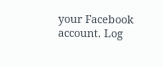your Facebook account. Log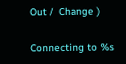Out /  Change )

Connecting to %s